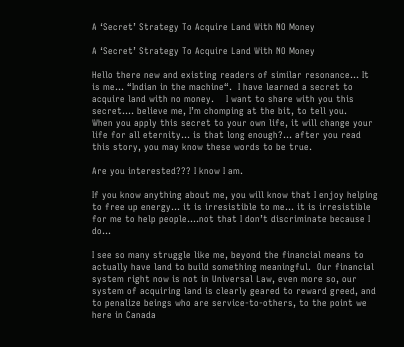A ‘Secret’ Strategy To Acquire Land With NO Money

A ‘Secret’ Strategy To Acquire Land With NO Money

Hello there new and existing readers of similar resonance… It is me… “Indian in the machine“.  I have learned a secret to acquire land with no money.    I want to share with you this secret…. believe me, I’m chomping at the bit, to tell you.    When you apply this secret to your own life, it will change your life for all eternity… is that long enough?… after you read this story, you may know these words to be true.

Are you interested??? I know I am.

If you know anything about me, you will know that I enjoy helping to free up energy… it is irresistible to me… it is irresistible for me to help people….not that I don’t discriminate because I do…

I see so many struggle like me, beyond the financial means to actually have land to build something meaningful.  Our financial system right now is not in Universal Law, even more so, our system of acquiring land is clearly geared to reward greed, and to penalize beings who are service-to-others, to the point we here in Canada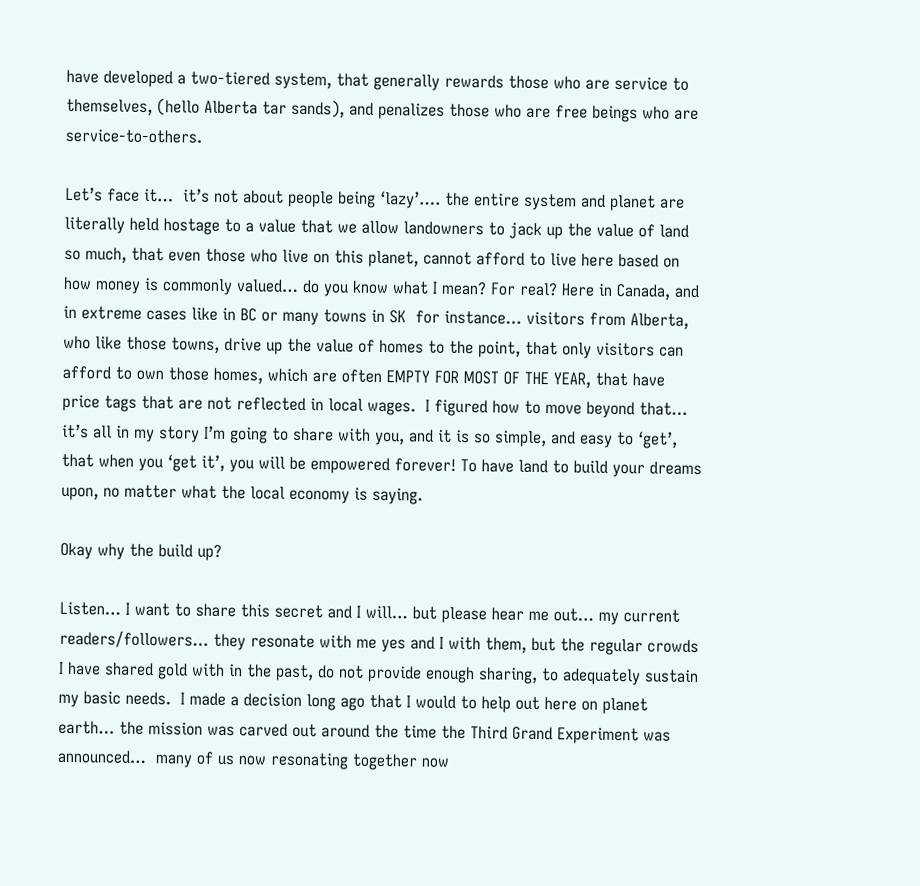have developed a two-tiered system, that generally rewards those who are service to themselves, (hello Alberta tar sands), and penalizes those who are free beings who are service-to-others.

Let’s face it…  it’s not about people being ‘lazy’…. the entire system and planet are literally held hostage to a value that we allow landowners to jack up the value of land so much, that even those who live on this planet, cannot afford to live here based on how money is commonly valued… do you know what I mean? For real? Here in Canada, and in extreme cases like in BC or many towns in SK  for instance… visitors from Alberta, who like those towns, drive up the value of homes to the point, that only visitors can afford to own those homes, which are often EMPTY FOR MOST OF THE YEAR, that have price tags that are not reflected in local wages.  I figured how to move beyond that… it’s all in my story I’m going to share with you, and it is so simple, and easy to ‘get’, that when you ‘get it’, you will be empowered forever! To have land to build your dreams upon, no matter what the local economy is saying.

Okay why the build up?

Listen… I want to share this secret and I will… but please hear me out… my current readers/followers… they resonate with me yes and I with them, but the regular crowds I have shared gold with in the past, do not provide enough sharing, to adequately sustain my basic needs.  I made a decision long ago that I would to help out here on planet earth… the mission was carved out around the time the Third Grand Experiment was announced…  many of us now resonating together now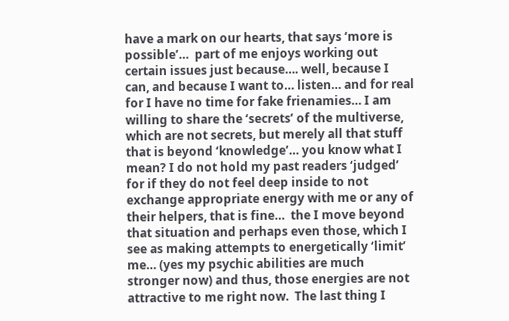have a mark on our hearts, that says ‘more is possible’…  part of me enjoys working out certain issues just because…. well, because I can, and because I want to… listen… and for real for I have no time for fake frienamies… I am willing to share the ‘secrets’ of the multiverse, which are not secrets, but merely all that stuff that is beyond ‘knowledge’… you know what I mean? I do not hold my past readers ‘judged’ for if they do not feel deep inside to not exchange appropriate energy with me or any of their helpers, that is fine…  the I move beyond that situation and perhaps even those, which I see as making attempts to energetically ‘limit’ me… (yes my psychic abilities are much stronger now) and thus, those energies are not attractive to me right now.  The last thing I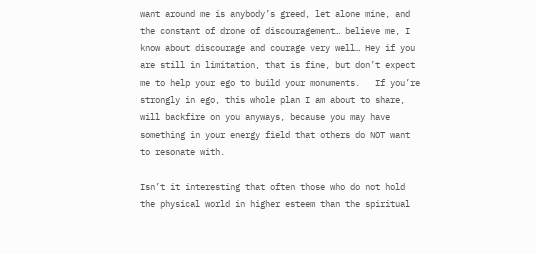want around me is anybody’s greed, let alone mine, and the constant of drone of discouragement… believe me, I know about discourage and courage very well… Hey if you are still in limitation, that is fine, but don’t expect me to help your ego to build your monuments.   If you’re strongly in ego, this whole plan I am about to share, will backfire on you anyways, because you may have something in your energy field that others do NOT want to resonate with.

Isn’t it interesting that often those who do not hold the physical world in higher esteem than the spiritual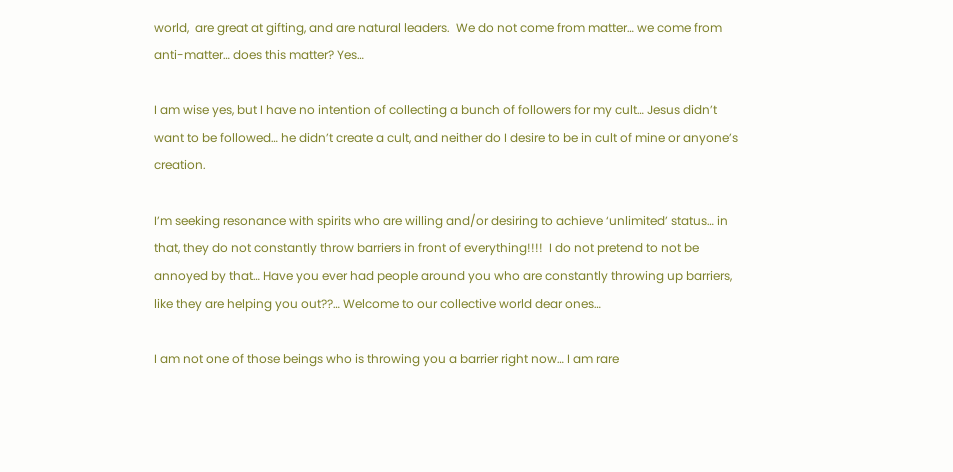world,  are great at gifting, and are natural leaders.  We do not come from matter… we come from anti-matter… does this matter? Yes…

I am wise yes, but I have no intention of collecting a bunch of followers for my cult… Jesus didn’t want to be followed… he didn’t create a cult, and neither do I desire to be in cult of mine or anyone’s creation.

I’m seeking resonance with spirits who are willing and/or desiring to achieve ‘unlimited’ status… in that, they do not constantly throw barriers in front of everything!!!!  I do not pretend to not be annoyed by that… Have you ever had people around you who are constantly throwing up barriers, like they are helping you out??… Welcome to our collective world dear ones…

I am not one of those beings who is throwing you a barrier right now… I am rare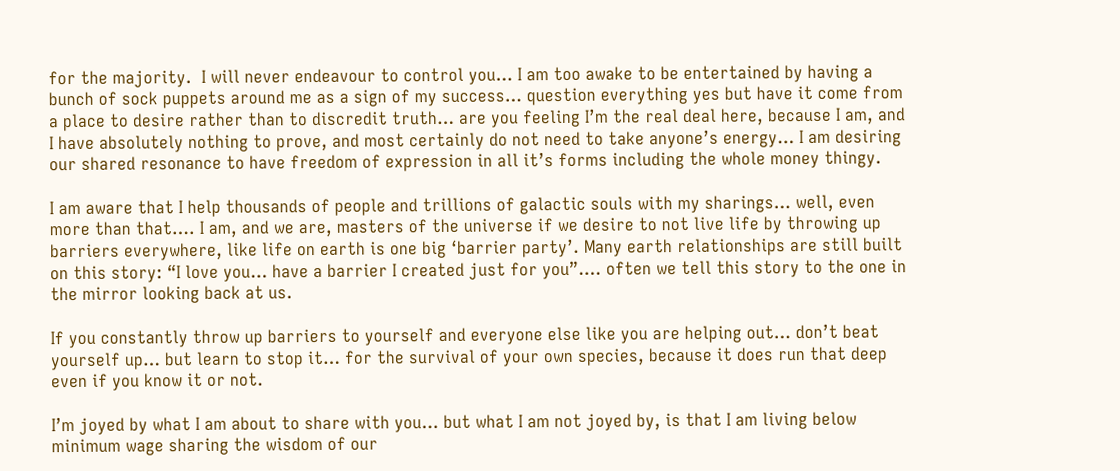for the majority.  I will never endeavour to control you… I am too awake to be entertained by having a bunch of sock puppets around me as a sign of my success… question everything yes but have it come from a place to desire rather than to discredit truth… are you feeling I’m the real deal here, because I am, and I have absolutely nothing to prove, and most certainly do not need to take anyone’s energy… I am desiring our shared resonance to have freedom of expression in all it’s forms including the whole money thingy.

I am aware that I help thousands of people and trillions of galactic souls with my sharings… well, even more than that…. I am, and we are, masters of the universe if we desire to not live life by throwing up barriers everywhere, like life on earth is one big ‘barrier party’. Many earth relationships are still built on this story: “I love you… have a barrier I created just for you”…. often we tell this story to the one in the mirror looking back at us.

If you constantly throw up barriers to yourself and everyone else like you are helping out… don’t beat yourself up… but learn to stop it… for the survival of your own species, because it does run that deep even if you know it or not.

I’m joyed by what I am about to share with you… but what I am not joyed by, is that I am living below minimum wage sharing the wisdom of our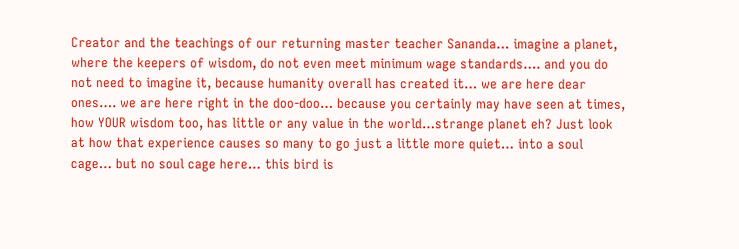Creator and the teachings of our returning master teacher Sananda… imagine a planet, where the keepers of wisdom, do not even meet minimum wage standards…. and you do not need to imagine it, because humanity overall has created it… we are here dear ones…. we are here right in the doo-doo… because you certainly may have seen at times,  how YOUR wisdom too, has little or any value in the world…strange planet eh? Just look at how that experience causes so many to go just a little more quiet… into a soul cage… but no soul cage here… this bird is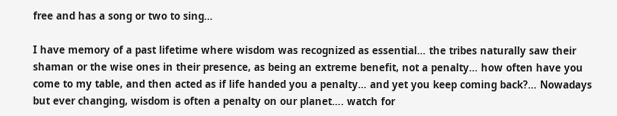free and has a song or two to sing…

I have memory of a past lifetime where wisdom was recognized as essential… the tribes naturally saw their shaman or the wise ones in their presence, as being an extreme benefit, not a penalty… how often have you come to my table, and then acted as if life handed you a penalty… and yet you keep coming back?… Nowadays but ever changing, wisdom is often a penalty on our planet…. watch for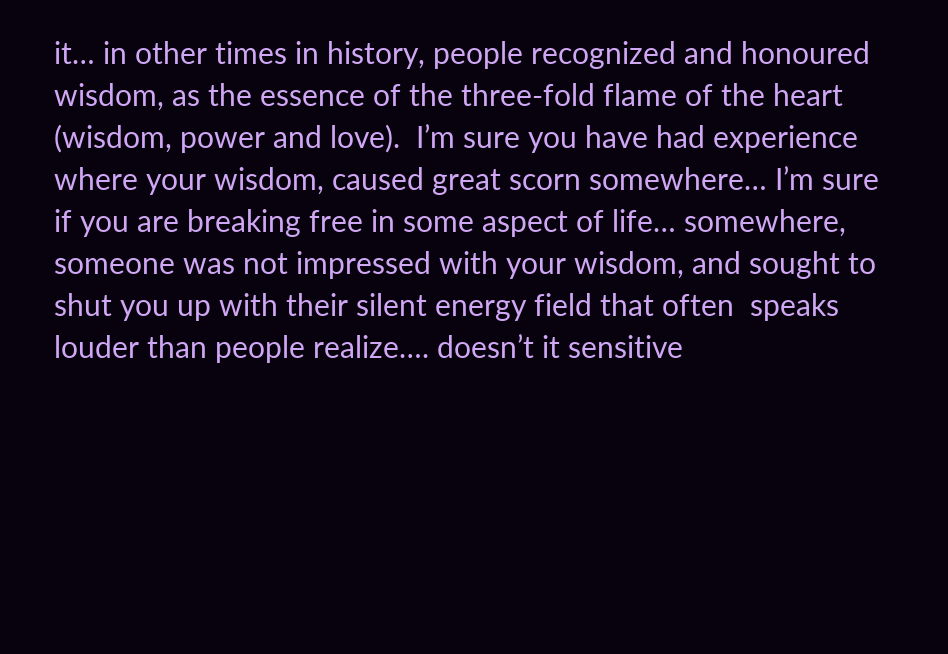it… in other times in history, people recognized and honoured wisdom, as the essence of the three-fold flame of the heart (wisdom, power and love).  I’m sure you have had experience where your wisdom, caused great scorn somewhere… I’m sure if you are breaking free in some aspect of life… somewhere, someone was not impressed with your wisdom, and sought to shut you up with their silent energy field that often  speaks louder than people realize…. doesn’t it sensitive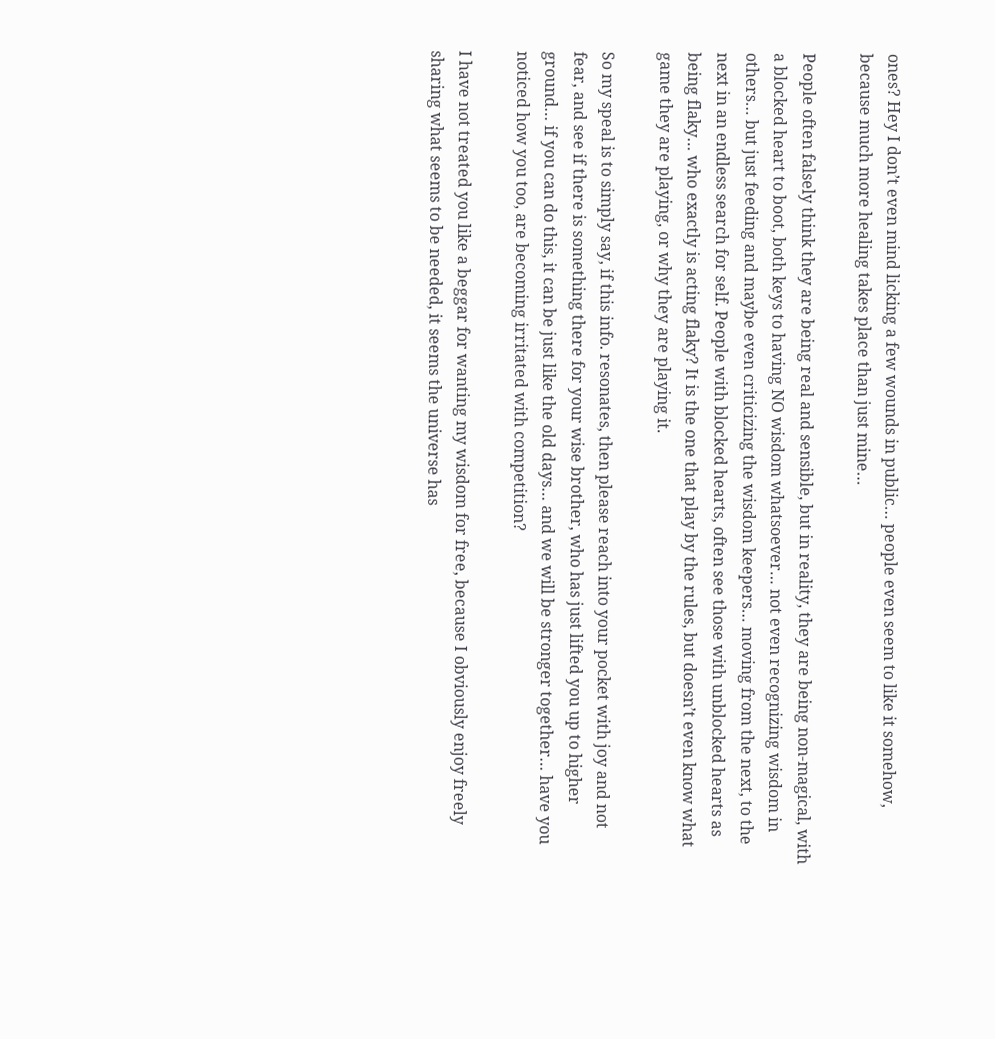ones? Hey I don’t even mind licking a few wounds in public… people even seem to like it somehow, because much more healing takes place than just mine…

People often falsely think they are being real and sensible, but in reality, they are being non-magical, with a blocked heart to boot, both keys to having NO wisdom whatsoever… not even recognizing wisdom in others… but just feeding and maybe even criticizing the wisdom keepers… moving from the next, to the next in an endless search for self. People with blocked hearts, often see those with unblocked hearts as being flaky… who exactly is acting flaky? It is the one that play by the rules, but doesn’t even know what game they are playing, or why they are playing it.

So my speal is to simply say, if this info. resonates, then please reach into your pocket with joy and not fear, and see if there is something there for your wise brother, who has just lifted you up to higher ground… if you can do this, it can be just like the old days… and we will be stronger together… have you noticed how you too, are becoming irritated with competition?

I have not treated you like a beggar for wanting my wisdom for free, because I obviously enjoy freely sharing what seems to be needed, it seems the universe has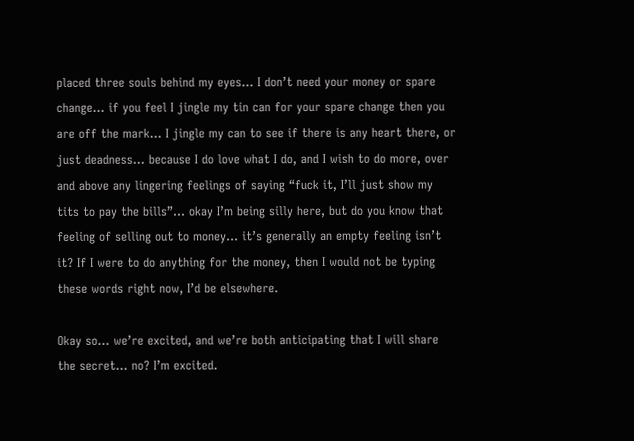placed three souls behind my eyes… I don’t need your money or spare change… if you feel I jingle my tin can for your spare change then you  are off the mark… I jingle my can to see if there is any heart there, or just deadness… because I do love what I do, and I wish to do more, over and above any lingering feelings of saying “fuck it, I’ll just show my tits to pay the bills”… okay I’m being silly here, but do you know that feeling of selling out to money… it’s generally an empty feeling isn’t it? If I were to do anything for the money, then I would not be typing these words right now, I’d be elsewhere.

Okay so… we’re excited, and we’re both anticipating that I will share the secret… no? I’m excited.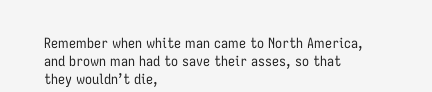Remember when white man came to North America, and brown man had to save their asses, so that they wouldn’t die,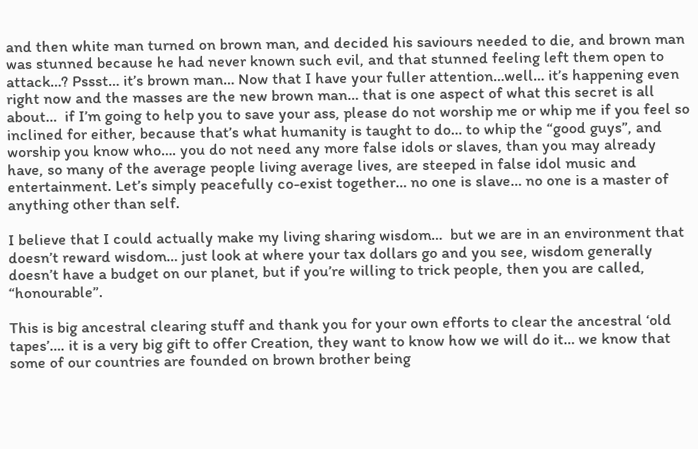and then white man turned on brown man, and decided his saviours needed to die, and brown man was stunned because he had never known such evil, and that stunned feeling left them open to attack…? Pssst… it’s brown man… Now that I have your fuller attention…well… it’s happening even right now and the masses are the new brown man… that is one aspect of what this secret is all about…  if I’m going to help you to save your ass, please do not worship me or whip me if you feel so inclined for either, because that’s what humanity is taught to do… to whip the “good guys”, and worship you know who…. you do not need any more false idols or slaves, than you may already have, so many of the average people living average lives, are steeped in false idol music and entertainment. Let’s simply peacefully co-exist together… no one is slave… no one is a master of anything other than self.

I believe that I could actually make my living sharing wisdom…  but we are in an environment that doesn’t reward wisdom… just look at where your tax dollars go and you see, wisdom generally doesn’t have a budget on our planet, but if you’re willing to trick people, then you are called, “honourable”.

This is big ancestral clearing stuff and thank you for your own efforts to clear the ancestral ‘old tapes’…. it is a very big gift to offer Creation, they want to know how we will do it… we know that some of our countries are founded on brown brother being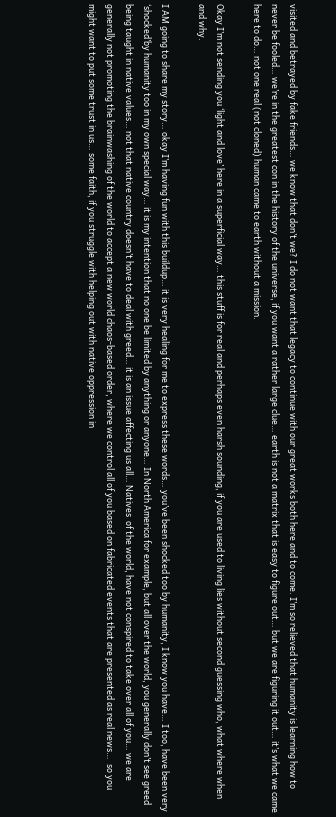visited and betrayed by fake friends… we know that don’t we? I do not want that legacy to continue with our great works both here and to come. I’m so relieved that humanity is learning how to never be fooled… we’re in the greatest con in the history of the universe, if you want a rather large clue… earth is not a matrix that is easy to figure out… but we are figuring it out… it’s what we came here to do… not one real (not cloned) human came to earth without a mission.

Okay I’m not sending you ‘light and love’ here in a superficial way… this stuff is for real and perhaps even harsh sounding, if you are used to living lies without second guessing who, what where when and why.

I AM going to share my story… okay I’m having fun with this buildup… it is very healing for me to express these words… you’ve been shocked too by humanity, I know you have… I too, have been very ‘shocked’by humanity too in my own special way… it is my intention that no one be limited by anything or anyone… In North America for example, but all over the world, you generally don’t see greed being taught in native values… not that native country doesn’t have to deal with greed… it is an issue affecting us all… Natives  of the world, have not conspired to take over all of you… we are generally not promoting the brainwashing of the world to accept a new world chaos-based order, where we control all of you based on fabricated events that are presented as real news…  so you might want to put some trust in us… some faith, if you struggle with helping out with native oppression in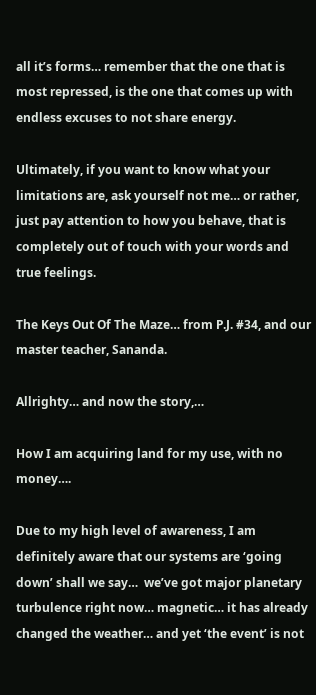all it’s forms… remember that the one that is most repressed, is the one that comes up with endless excuses to not share energy.

Ultimately, if you want to know what your limitations are, ask yourself not me… or rather, just pay attention to how you behave, that is completely out of touch with your words and true feelings.

The Keys Out Of The Maze… from P.J. #34, and our master teacher, Sananda.

Allrighty… and now the story,…

How I am acquiring land for my use, with no money….

Due to my high level of awareness, I am definitely aware that our systems are ‘going down’ shall we say…  we’ve got major planetary turbulence right now… magnetic… it has already changed the weather… and yet ‘the event’ is not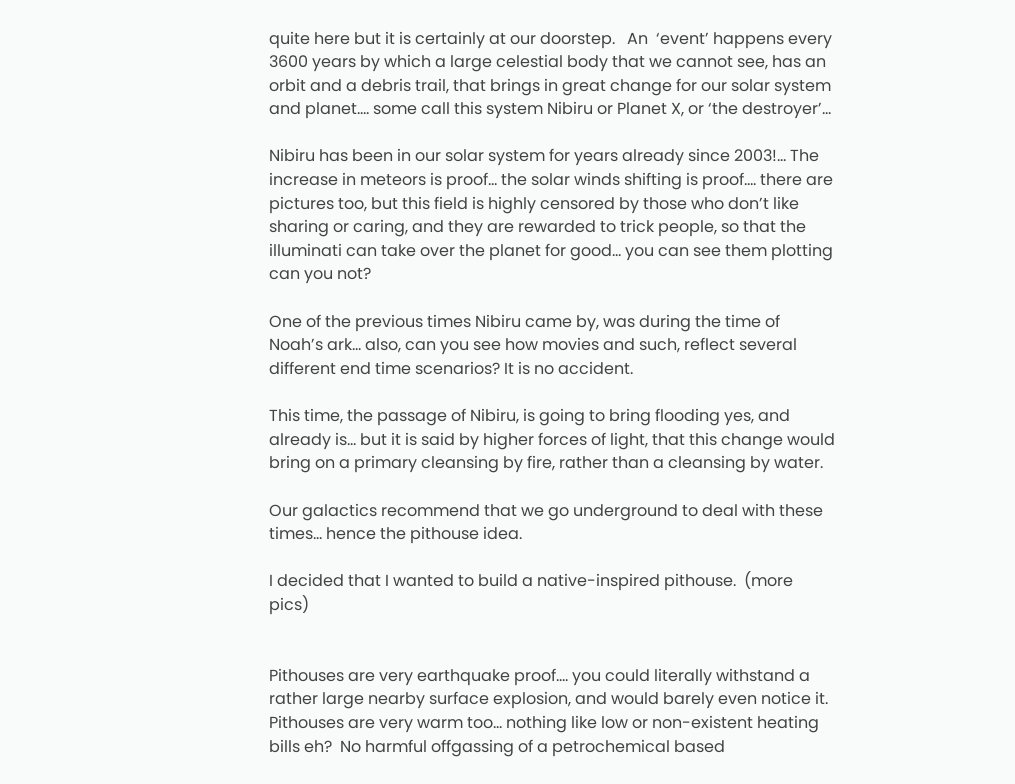quite here but it is certainly at our doorstep.   An  ‘event’ happens every 3600 years by which a large celestial body that we cannot see, has an orbit and a debris trail, that brings in great change for our solar system and planet…. some call this system Nibiru or Planet X, or ‘the destroyer’…

Nibiru has been in our solar system for years already since 2003!… The increase in meteors is proof… the solar winds shifting is proof…. there are pictures too, but this field is highly censored by those who don’t like sharing or caring, and they are rewarded to trick people, so that the illuminati can take over the planet for good… you can see them plotting can you not?

One of the previous times Nibiru came by, was during the time of Noah’s ark… also, can you see how movies and such, reflect several different end time scenarios? It is no accident.

This time, the passage of Nibiru, is going to bring flooding yes, and already is… but it is said by higher forces of light, that this change would bring on a primary cleansing by fire, rather than a cleansing by water.

Our galactics recommend that we go underground to deal with these times… hence the pithouse idea.

I decided that I wanted to build a native-inspired pithouse.  (more pics)


Pithouses are very earthquake proof…. you could literally withstand a rather large nearby surface explosion, and would barely even notice it.  Pithouses are very warm too… nothing like low or non-existent heating bills eh?  No harmful offgassing of a petrochemical based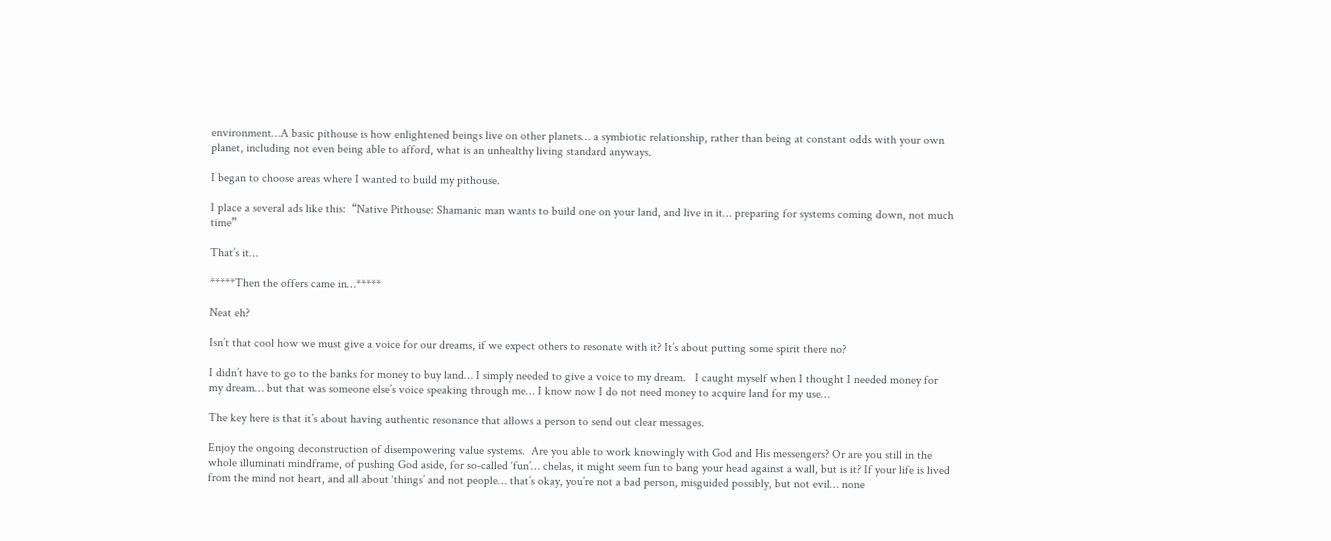environment…A basic pithouse is how enlightened beings live on other planets… a symbiotic relationship, rather than being at constant odds with your own planet, including not even being able to afford, what is an unhealthy living standard anyways.

I began to choose areas where I wanted to build my pithouse.

I place a several ads like this:  “Native Pithouse: Shamanic man wants to build one on your land, and live in it… preparing for systems coming down, not much time”

That’s it…

*****Then the offers came in…*****

Neat eh?

Isn’t that cool how we must give a voice for our dreams, if we expect others to resonate with it? It’s about putting some spirit there no?

I didn’t have to go to the banks for money to buy land… I simply needed to give a voice to my dream.   I caught myself when I thought I needed money for my dream… but that was someone else’s voice speaking through me… I know now I do not need money to acquire land for my use…

The key here is that it’s about having authentic resonance that allows a person to send out clear messages.

Enjoy the ongoing deconstruction of disempowering value systems.  Are you able to work knowingly with God and His messengers? Or are you still in the whole illuminati mindframe, of pushing God aside, for so-called ‘fun’… chelas, it might seem fun to bang your head against a wall, but is it? If your life is lived from the mind not heart, and all about ‘things’ and not people… that’s okay, you’re not a bad person, misguided possibly, but not evil… none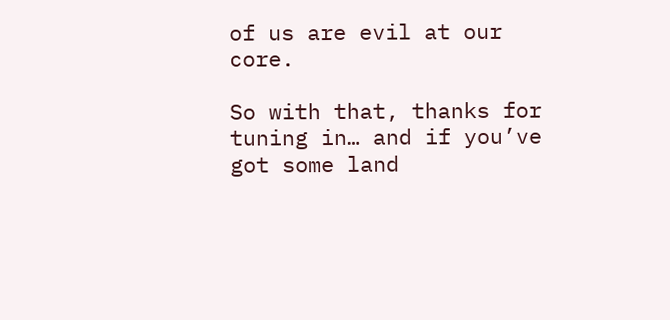of us are evil at our core.

So with that, thanks for tuning in… and if you’ve got some land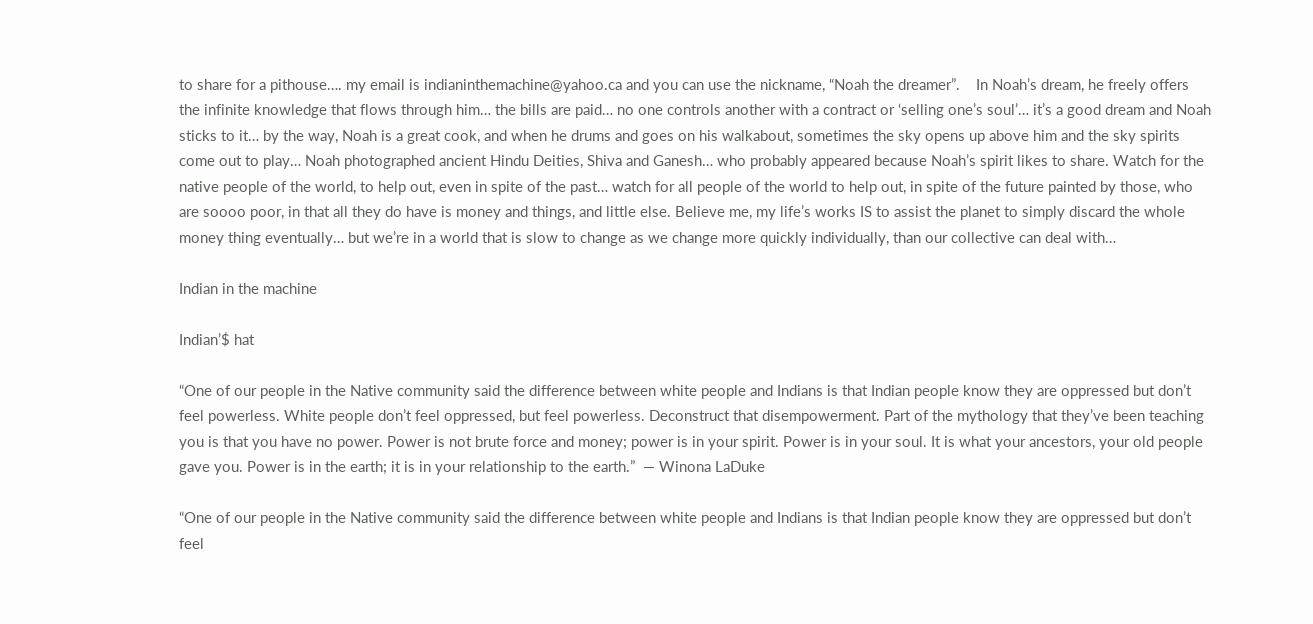to share for a pithouse…. my email is indianinthemachine@yahoo.ca and you can use the nickname, “Noah the dreamer”.    In Noah’s dream, he freely offers the infinite knowledge that flows through him… the bills are paid… no one controls another with a contract or ‘selling one’s soul’… it’s a good dream and Noah sticks to it… by the way, Noah is a great cook, and when he drums and goes on his walkabout, sometimes the sky opens up above him and the sky spirits come out to play… Noah photographed ancient Hindu Deities, Shiva and Ganesh… who probably appeared because Noah’s spirit likes to share. Watch for the native people of the world, to help out, even in spite of the past… watch for all people of the world to help out, in spite of the future painted by those, who are soooo poor, in that all they do have is money and things, and little else. Believe me, my life’s works IS to assist the planet to simply discard the whole money thing eventually… but we’re in a world that is slow to change as we change more quickly individually, than our collective can deal with…

Indian in the machine

Indian’$ hat

“One of our people in the Native community said the difference between white people and Indians is that Indian people know they are oppressed but don’t feel powerless. White people don’t feel oppressed, but feel powerless. Deconstruct that disempowerment. Part of the mythology that they’ve been teaching you is that you have no power. Power is not brute force and money; power is in your spirit. Power is in your soul. It is what your ancestors, your old people gave you. Power is in the earth; it is in your relationship to the earth.”  ― Winona LaDuke

“One of our people in the Native community said the difference between white people and Indians is that Indian people know they are oppressed but don’t feel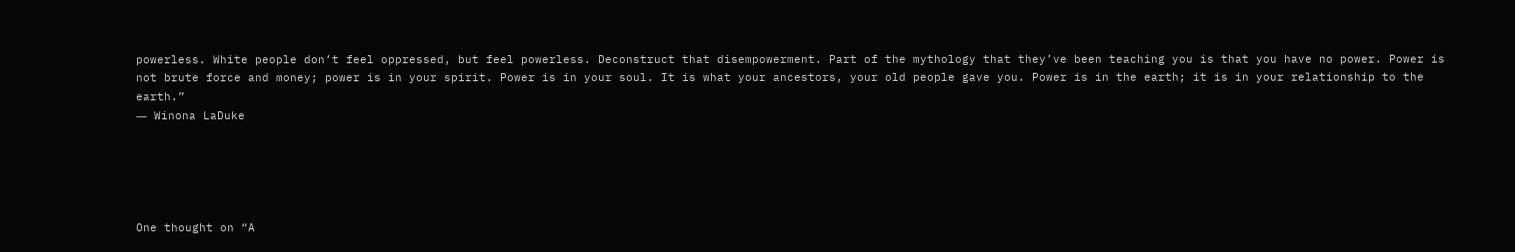powerless. White people don’t feel oppressed, but feel powerless. Deconstruct that disempowerment. Part of the mythology that they’ve been teaching you is that you have no power. Power is not brute force and money; power is in your spirit. Power is in your soul. It is what your ancestors, your old people gave you. Power is in the earth; it is in your relationship to the earth.”
― Winona LaDuke





One thought on “A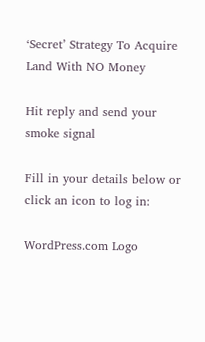‘Secret’ Strategy To Acquire Land With NO Money

Hit reply and send your smoke signal

Fill in your details below or click an icon to log in:

WordPress.com Logo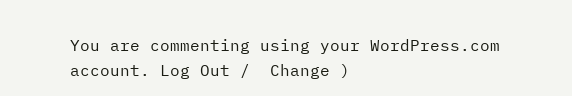You are commenting using your WordPress.com account. Log Out /  Change )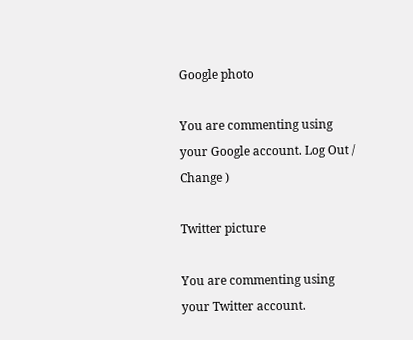Google photo

You are commenting using your Google account. Log Out /  Change )

Twitter picture

You are commenting using your Twitter account.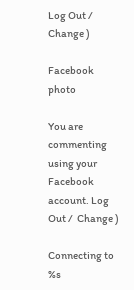Log Out /  Change )

Facebook photo

You are commenting using your Facebook account. Log Out /  Change )

Connecting to %s